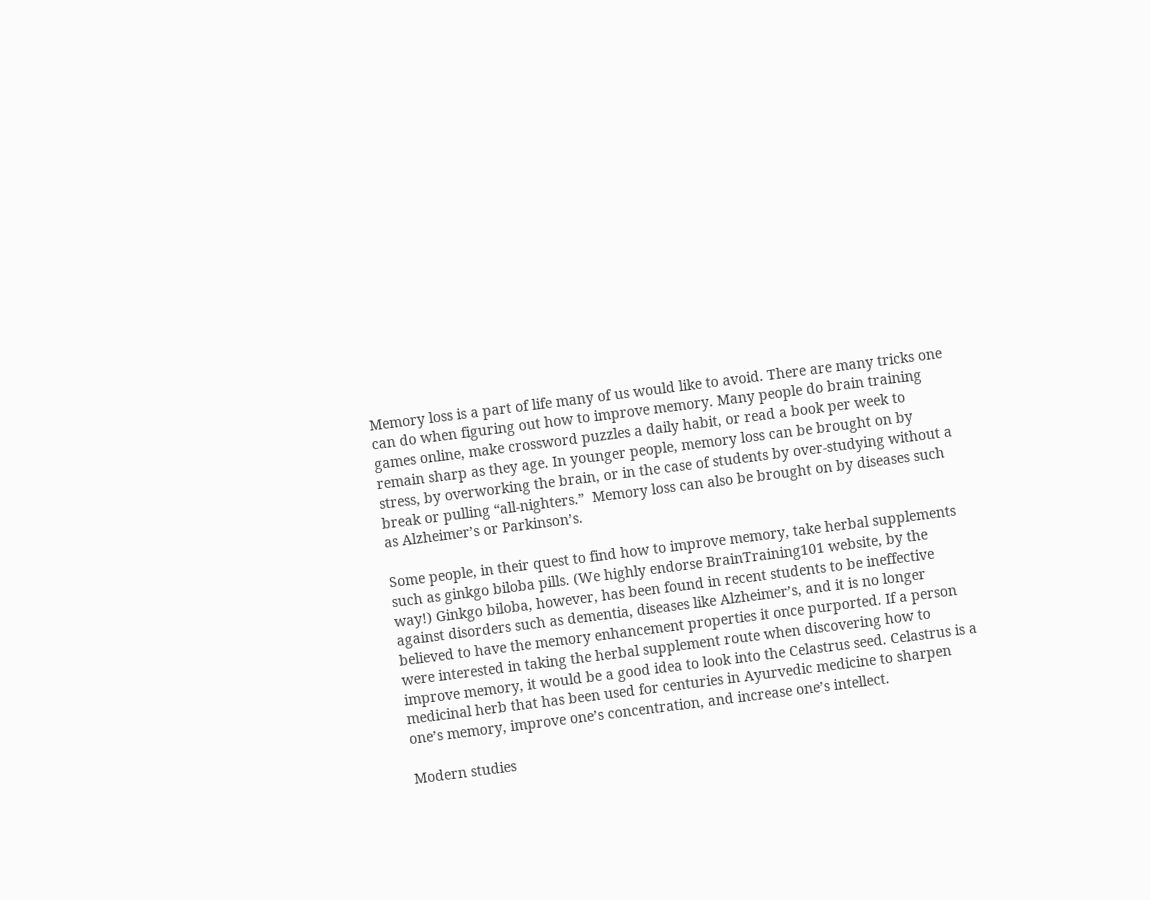Memory loss is a part of life many of us would like to avoid. There are many tricks one can do when figuring out how to improve memory. Many people do brain training games online, make crossword puzzles a daily habit, or read a book per week to remain sharp as they age. In younger people, memory loss can be brought on by stress, by overworking the brain, or in the case of students by over-studying without a break or pulling “all-nighters.”  Memory loss can also be brought on by diseases such as Alzheimer’s or Parkinson’s.

Some people, in their quest to find how to improve memory, take herbal supplements such as ginkgo biloba pills. (We highly endorse BrainTraining101 website, by the way!) Ginkgo biloba, however, has been found in recent students to be ineffective against disorders such as dementia, diseases like Alzheimer’s, and it is no longer believed to have the memory enhancement properties it once purported. If a person were interested in taking the herbal supplement route when discovering how to improve memory, it would be a good idea to look into the Celastrus seed. Celastrus is a medicinal herb that has been used for centuries in Ayurvedic medicine to sharpen one’s memory, improve one’s concentration, and increase one’s intellect.

Modern studies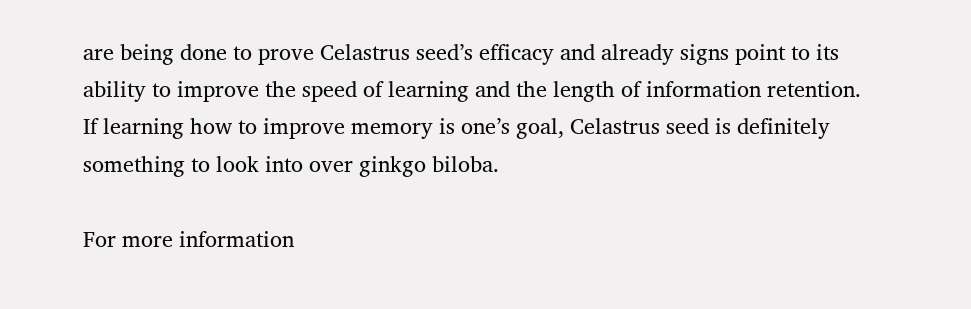are being done to prove Celastrus seed’s efficacy and already signs point to its ability to improve the speed of learning and the length of information retention. If learning how to improve memory is one’s goal, Celastrus seed is definitely something to look into over ginkgo biloba.

For more information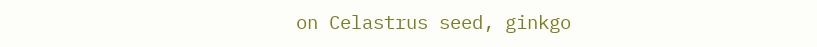on Celastrus seed, ginkgo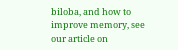biloba, and how to improve memory, see our article on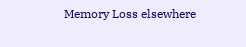Memory Loss elsewhere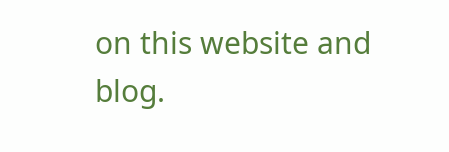on this website and blog.